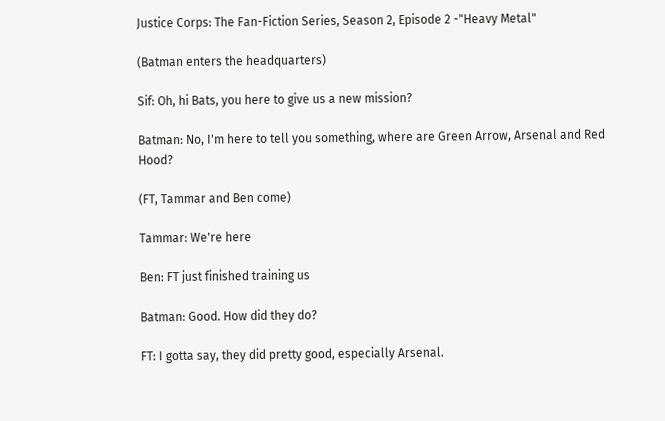Justice Corps: The Fan-Fiction Series, Season 2, Episode 2 -"Heavy Metal"

(Batman enters the headquarters)

Sif: Oh, hi Bats, you here to give us a new mission?

Batman: No, I'm here to tell you something, where are Green Arrow, Arsenal and Red Hood?

(FT, Tammar and Ben come)

Tammar: We're here

Ben: FT just finished training us

Batman: Good. How did they do?

FT: I gotta say, they did pretty good, especially Arsenal.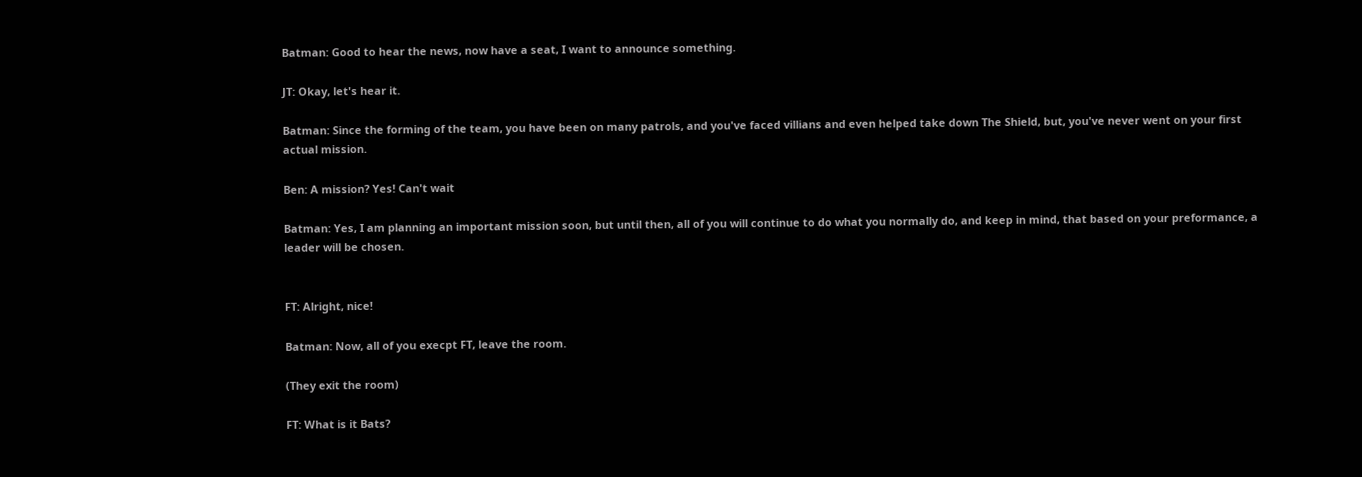Batman: Good to hear the news, now have a seat, I want to announce something.

JT: Okay, let's hear it.

Batman: Since the forming of the team, you have been on many patrols, and you've faced villians and even helped take down The Shield, but, you've never went on your first actual mission.

Ben: A mission? Yes! Can't wait

Batman: Yes, I am planning an important mission soon, but until then, all of you will continue to do what you normally do, and keep in mind, that based on your preformance, a leader will be chosen.


FT: Alright, nice!

Batman: Now, all of you execpt FT, leave the room.

(They exit the room)

FT: What is it Bats?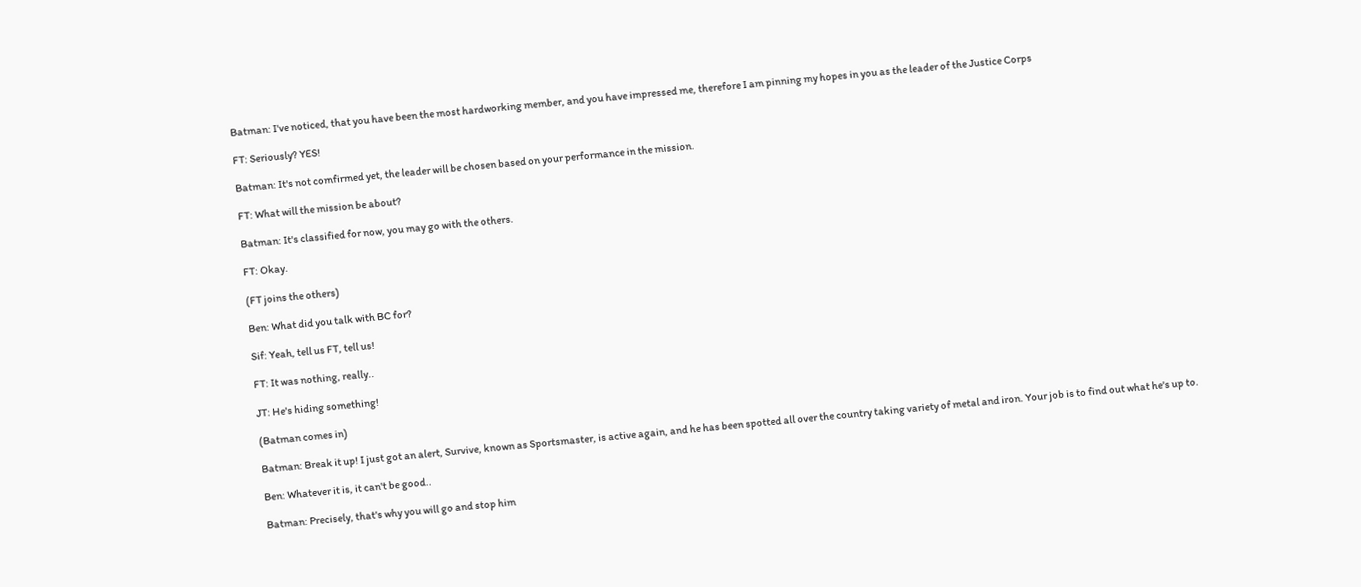Batman: I've noticed, that you have been the most hardworking member, and you have impressed me, therefore I am pinning my hopes in you as the leader of the Justice Corps

FT: Seriously? YES!

Batman: It's not comfirmed yet, the leader will be chosen based on your performance in the mission.

FT: What will the mission be about?

Batman: It's classified for now, you may go with the others.

FT: Okay.

(FT joins the others)

Ben: What did you talk with BC for?

Sif: Yeah, tell us FT, tell us!

FT: It was nothing, really..

JT: He's hiding something!

(Batman comes in)

Batman: Break it up! I just got an alert, Survive, known as Sportsmaster, is active again, and he has been spotted all over the country taking variety of metal and iron. Your job is to find out what he's up to.

Ben: Whatever it is, it can't be good..

Batman: Precisely, that's why you will go and stop him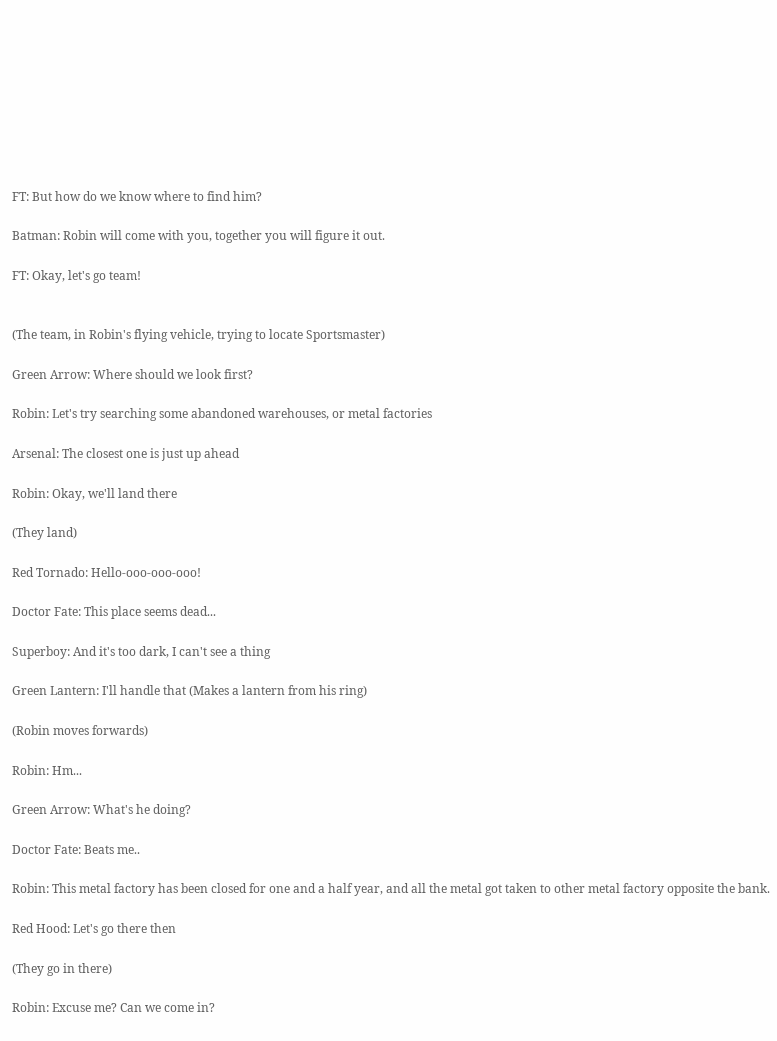FT: But how do we know where to find him?

Batman: Robin will come with you, together you will figure it out.

FT: Okay, let's go team!


(The team, in Robin's flying vehicle, trying to locate Sportsmaster)

Green Arrow: Where should we look first?

Robin: Let's try searching some abandoned warehouses, or metal factories

Arsenal: The closest one is just up ahead

Robin: Okay, we'll land there

(They land)

Red Tornado: Hello-ooo-ooo-ooo!

Doctor Fate: This place seems dead...

Superboy: And it's too dark, I can't see a thing

Green Lantern: I'll handle that (Makes a lantern from his ring)

(Robin moves forwards)

Robin: Hm...

Green Arrow: What's he doing?

Doctor Fate: Beats me..

Robin: This metal factory has been closed for one and a half year, and all the metal got taken to other metal factory opposite the bank.

Red Hood: Let's go there then

(They go in there)

Robin: Excuse me? Can we come in?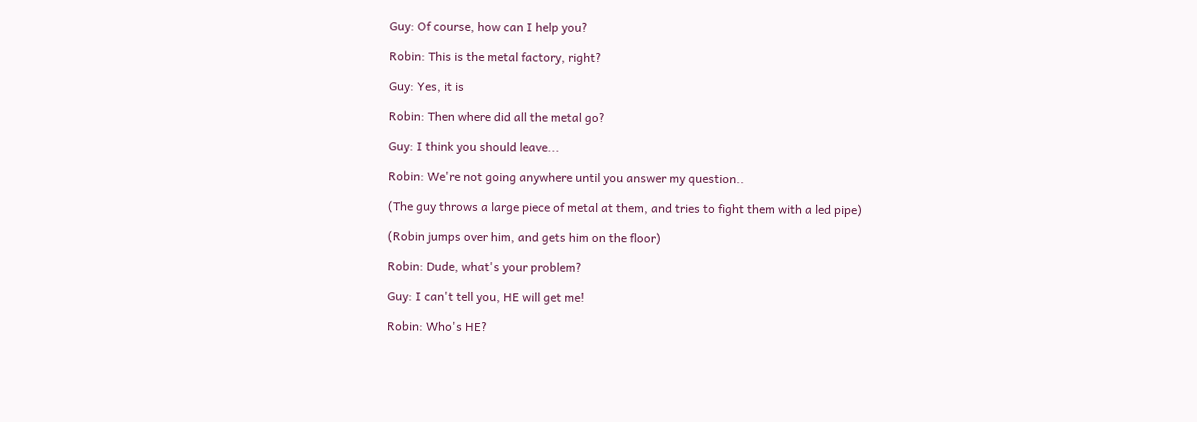Guy: Of course, how can I help you?

Robin: This is the metal factory, right?

Guy: Yes, it is

Robin: Then where did all the metal go?

Guy: I think you should leave...

Robin: We're not going anywhere until you answer my question..

(The guy throws a large piece of metal at them, and tries to fight them with a led pipe)

(Robin jumps over him, and gets him on the floor)

Robin: Dude, what's your problem?

Guy: I can't tell you, HE will get me!

Robin: Who's HE?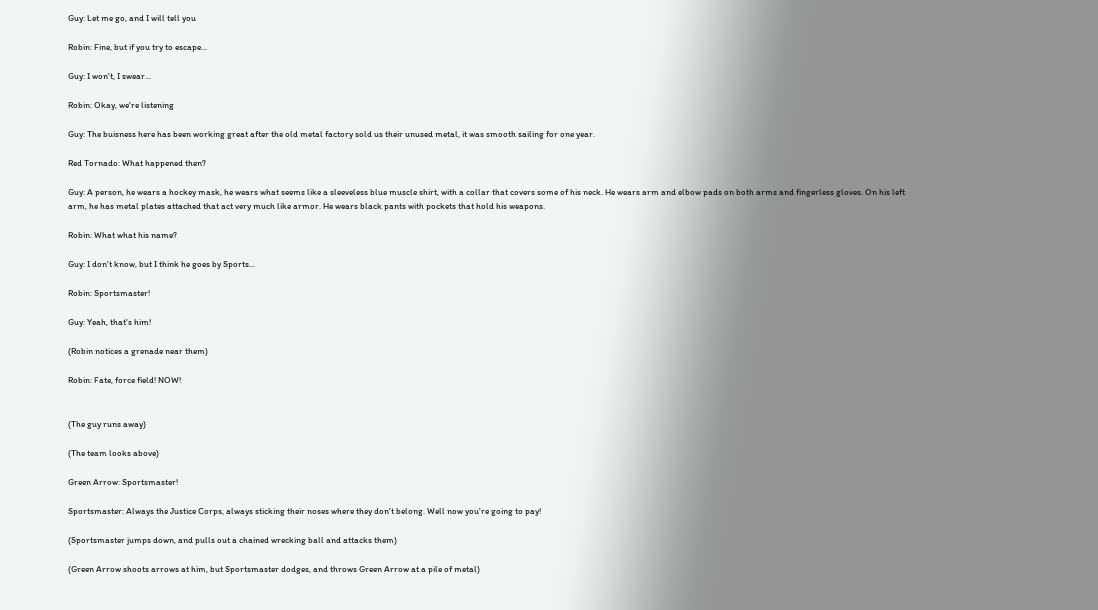Guy: Let me go, and I will tell you

Robin: Fine, but if you try to escape...

Guy: I won't, I swear...

Robin: Okay, we're listening

Guy: The buisness here has been working great after the old metal factory sold us their unused metal, it was smooth sailing for one year.

Red Tornado: What happened then?

Guy: A person, he wears a hockey mask, he wears what seems like a sleeveless blue muscle shirt, with a collar that covers some of his neck. He wears arm and elbow pads on both arms and fingerless gloves. On his left arm, he has metal plates attached that act very much like armor. He wears black pants with pockets that hold his weapons.

Robin: What what his name?

Guy: I don't know, but I think he goes by Sports...

Robin: Sportsmaster!

Guy: Yeah, that's him!

(Robin notices a grenade near them)

Robin: Fate, force field! NOW!


(The guy runs away)

(The team looks above)

Green Arrow: Sportsmaster!

Sportsmaster: Always the Justice Corps, always sticking their noses where they don't belong. Well now you're going to pay!

(Sportsmaster jumps down, and pulls out a chained wrecking ball and attacks them)

(Green Arrow shoots arrows at him, but Sportsmaster dodges, and throws Green Arrow at a pile of metal)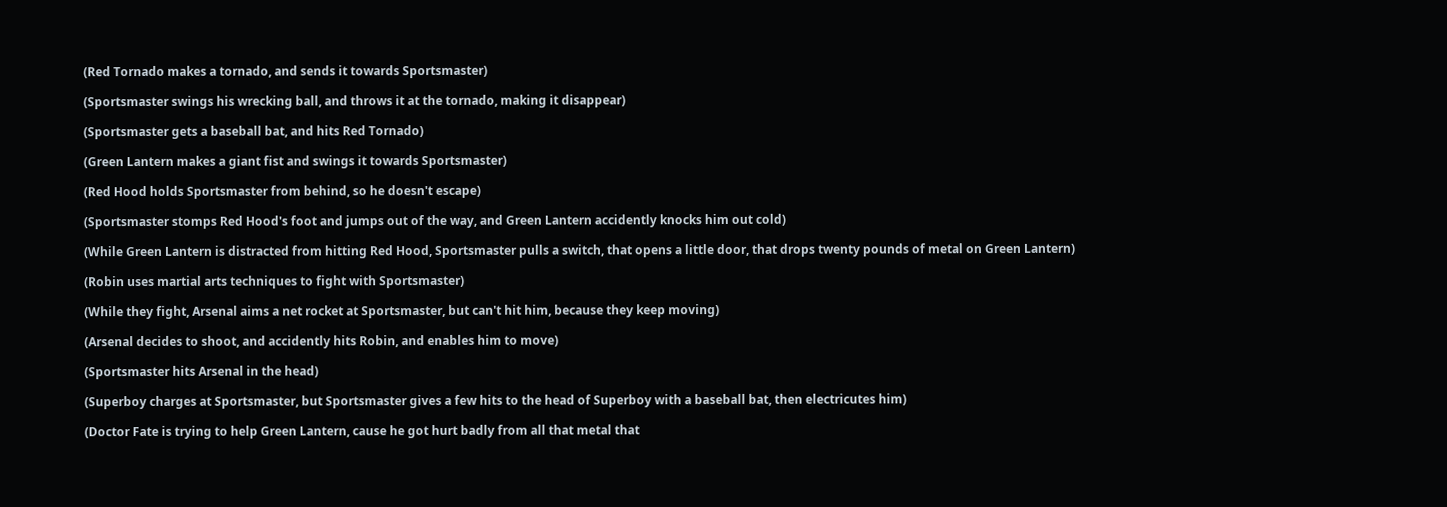(Red Tornado makes a tornado, and sends it towards Sportsmaster)

(Sportsmaster swings his wrecking ball, and throws it at the tornado, making it disappear)

(Sportsmaster gets a baseball bat, and hits Red Tornado)

(Green Lantern makes a giant fist and swings it towards Sportsmaster)

(Red Hood holds Sportsmaster from behind, so he doesn't escape)

(Sportsmaster stomps Red Hood's foot and jumps out of the way, and Green Lantern accidently knocks him out cold)

(While Green Lantern is distracted from hitting Red Hood, Sportsmaster pulls a switch, that opens a little door, that drops twenty pounds of metal on Green Lantern)

(Robin uses martial arts techniques to fight with Sportsmaster)

(While they fight, Arsenal aims a net rocket at Sportsmaster, but can't hit him, because they keep moving)

(Arsenal decides to shoot, and accidently hits Robin, and enables him to move)

(Sportsmaster hits Arsenal in the head)

(Superboy charges at Sportsmaster, but Sportsmaster gives a few hits to the head of Superboy with a baseball bat, then electricutes him)

(Doctor Fate is trying to help Green Lantern, cause he got hurt badly from all that metal that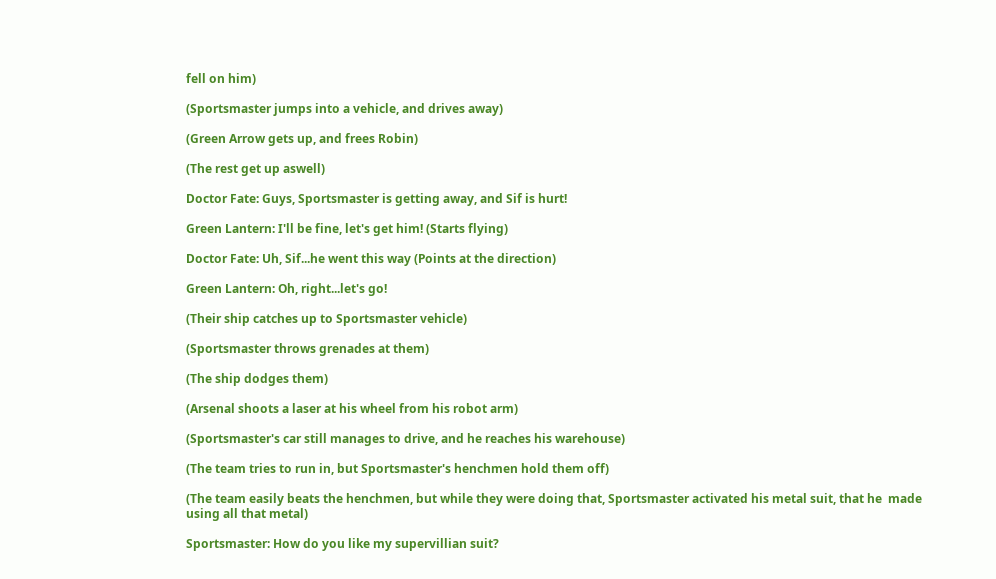fell on him)

(Sportsmaster jumps into a vehicle, and drives away)

(Green Arrow gets up, and frees Robin)

(The rest get up aswell)

Doctor Fate: Guys, Sportsmaster is getting away, and Sif is hurt!

Green Lantern: I'll be fine, let's get him! (Starts flying)

Doctor Fate: Uh, Sif...he went this way (Points at the direction)

Green Lantern: Oh, right...let's go!

(Their ship catches up to Sportsmaster vehicle)

(Sportsmaster throws grenades at them)

(The ship dodges them)

(Arsenal shoots a laser at his wheel from his robot arm)

(Sportsmaster's car still manages to drive, and he reaches his warehouse)

(The team tries to run in, but Sportsmaster's henchmen hold them off)

(The team easily beats the henchmen, but while they were doing that, Sportsmaster activated his metal suit, that he  made using all that metal)

Sportsmaster: How do you like my supervillian suit?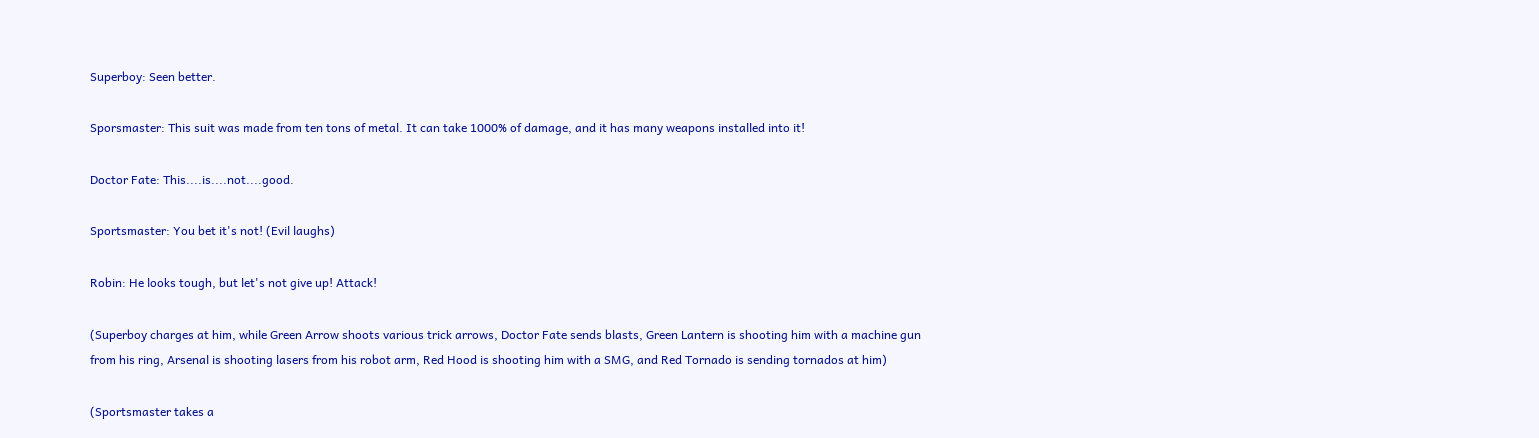Superboy: Seen better.

Sporsmaster: This suit was made from ten tons of metal. It can take 1000% of damage, and it has many weapons installed into it!

Doctor Fate: This....is....not....good.

Sportsmaster: You bet it's not! (Evil laughs)

Robin: He looks tough, but let's not give up! Attack!

(Superboy charges at him, while Green Arrow shoots various trick arrows, Doctor Fate sends blasts, Green Lantern is shooting him with a machine gun from his ring, Arsenal is shooting lasers from his robot arm, Red Hood is shooting him with a SMG, and Red Tornado is sending tornados at him)

(Sportsmaster takes a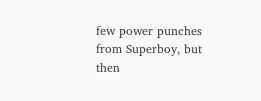few power punches from Superboy, but then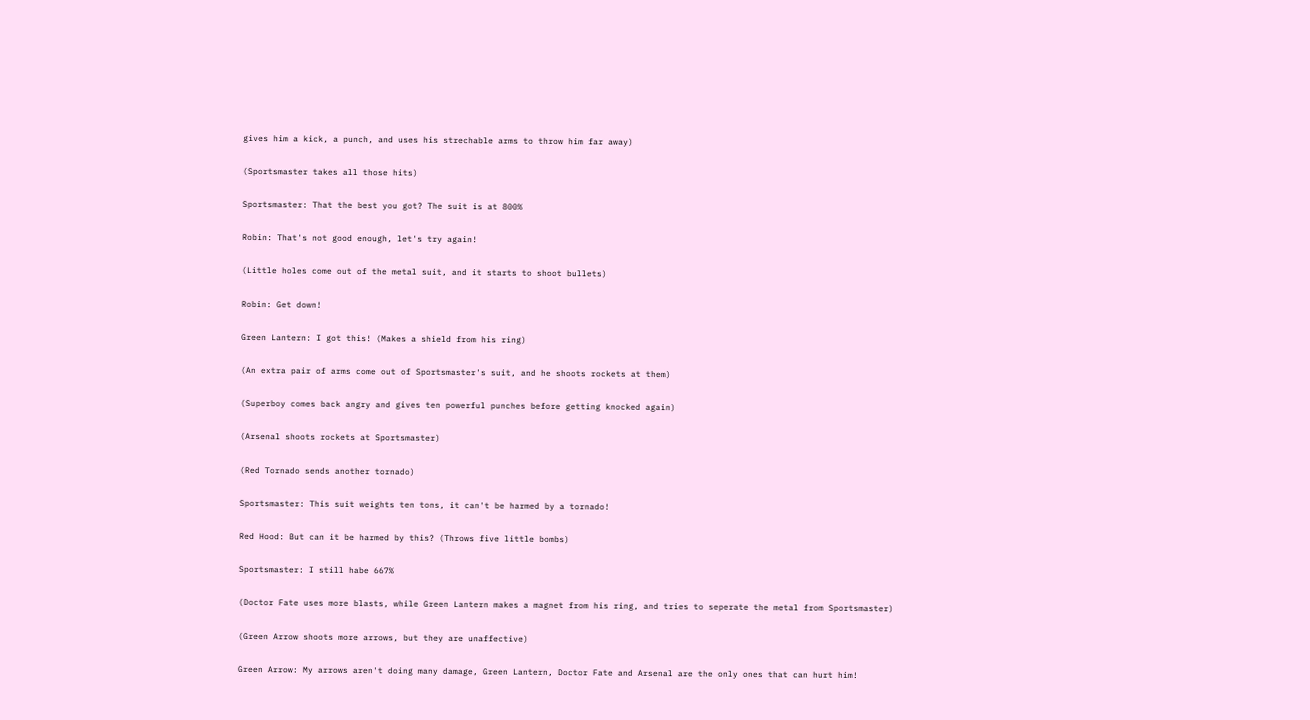gives him a kick, a punch, and uses his strechable arms to throw him far away)

(Sportsmaster takes all those hits)

Sportsmaster: That the best you got? The suit is at 800%

Robin: That's not good enough, let's try again!

(Little holes come out of the metal suit, and it starts to shoot bullets)

Robin: Get down!

Green Lantern: I got this! (Makes a shield from his ring)

(An extra pair of arms come out of Sportsmaster's suit, and he shoots rockets at them)

(Superboy comes back angry and gives ten powerful punches before getting knocked again)

(Arsenal shoots rockets at Sportsmaster)

(Red Tornado sends another tornado)

Sportsmaster: This suit weights ten tons, it can't be harmed by a tornado!

Red Hood: But can it be harmed by this? (Throws five little bombs)

Sportsmaster: I still habe 667%

(Doctor Fate uses more blasts, while Green Lantern makes a magnet from his ring, and tries to seperate the metal from Sportsmaster)

(Green Arrow shoots more arrows, but they are unaffective)

Green Arrow: My arrows aren't doing many damage, Green Lantern, Doctor Fate and Arsenal are the only ones that can hurt him!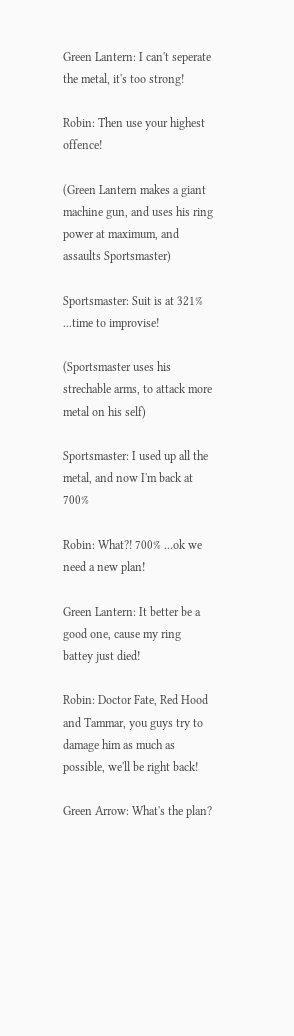Green Lantern: I can't seperate the metal, it's too strong!

Robin: Then use your highest offence!

(Green Lantern makes a giant machine gun, and uses his ring power at maximum, and assaults Sportsmaster)

Sportsmaster: Suit is at 321% ...time to improvise!

(Sportsmaster uses his strechable arms, to attack more metal on his self)

Sportsmaster: I used up all the metal, and now I'm back at 700%

Robin: What?! 700% ...ok we need a new plan!

Green Lantern: It better be a good one, cause my ring battey just died!

Robin: Doctor Fate, Red Hood and Tammar, you guys try to damage him as much as possible, we'll be right back!

Green Arrow: What's the plan?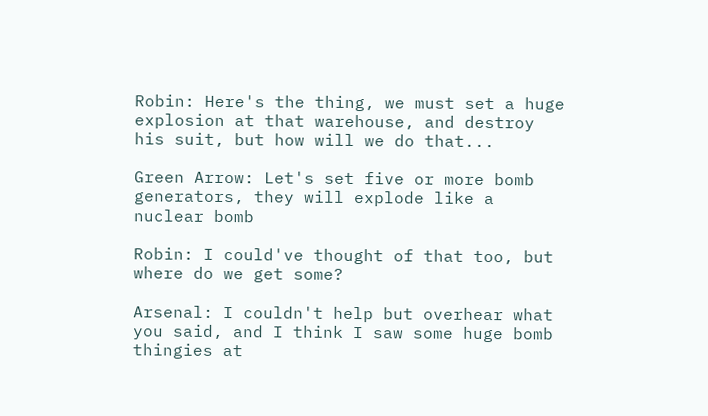Robin: Here's the thing, we must set a huge explosion at that warehouse, and destroy his suit, but how will we do that...

Green Arrow: Let's set five or more bomb generators, they will explode like a nuclear bomb

Robin: I could've thought of that too, but where do we get some?

Arsenal: I couldn't help but overhear what you said, and I think I saw some huge bomb thingies at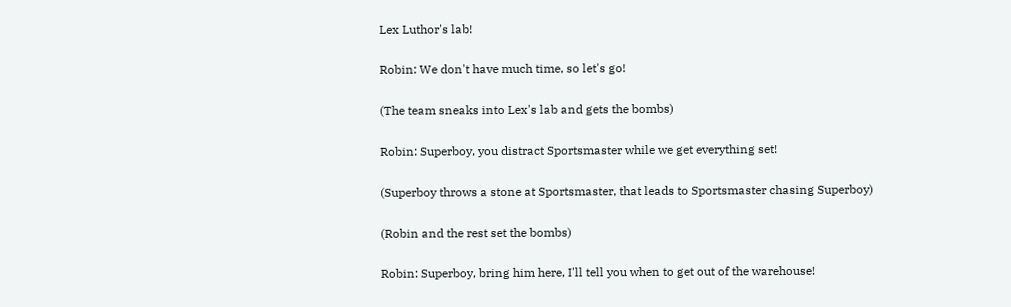Lex Luthor's lab!

Robin: We don't have much time, so let's go!

(The team sneaks into Lex's lab and gets the bombs)

Robin: Superboy, you distract Sportsmaster while we get everything set!

(Superboy throws a stone at Sportsmaster, that leads to Sportsmaster chasing Superboy)

(Robin and the rest set the bombs)

Robin: Superboy, bring him here, I'll tell you when to get out of the warehouse!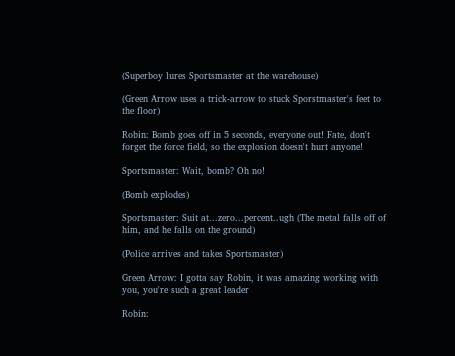(Superboy lures Sportsmaster at the warehouse)

(Green Arrow uses a trick-arrow to stuck Sporstmaster's feet to the floor)

Robin: Bomb goes off in 5 seconds, everyone out! Fate, don't forget the force field, so the explosion doesn't hurt anyone!

Sportsmaster: Wait, bomb? Oh no!

(Bomb explodes)

Sportsmaster: Suit at...zero...percent..ugh (The metal falls off of him, and he falls on the ground)

(Police arrives and takes Sportsmaster)

Green Arrow: I gotta say Robin, it was amazing working with you, you're such a great leader

Robin: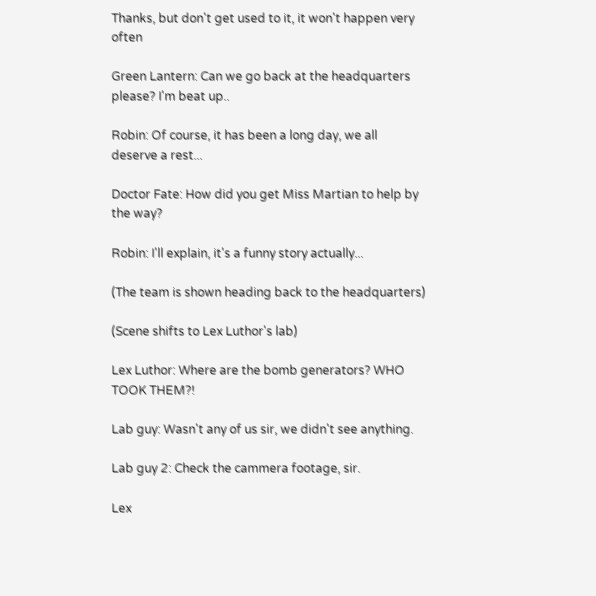Thanks, but don't get used to it, it won't happen very often

Green Lantern: Can we go back at the headquarters please? I'm beat up..

Robin: Of course, it has been a long day, we all deserve a rest...

Doctor Fate: How did you get Miss Martian to help by the way?

Robin: I'll explain, it's a funny story actually...

(The team is shown heading back to the headquarters)

(Scene shifts to Lex Luthor's lab)

Lex Luthor: Where are the bomb generators? WHO TOOK THEM?!

Lab guy: Wasn't any of us sir, we didn't see anything.

Lab guy 2: Check the cammera footage, sir.

Lex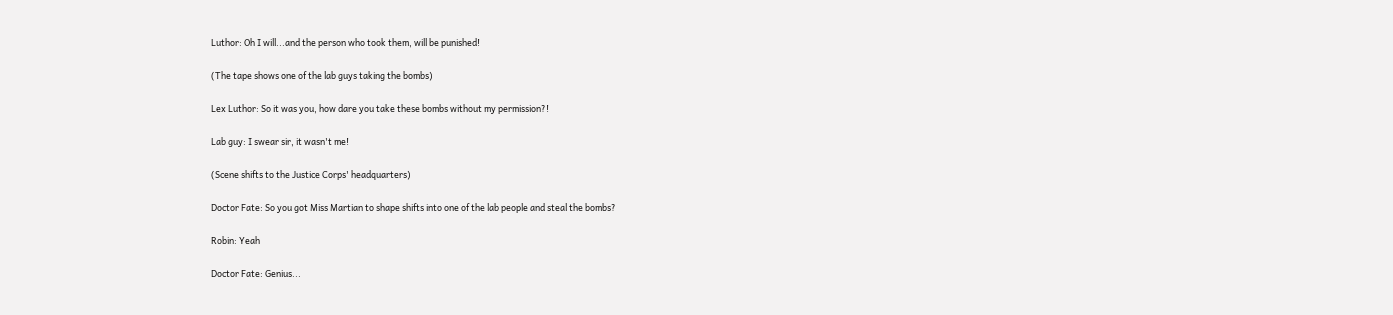Luthor: Oh I will...and the person who took them, will be punished!

(The tape shows one of the lab guys taking the bombs)

Lex Luthor: So it was you, how dare you take these bombs without my permission?!

Lab guy: I swear sir, it wasn't me!

(Scene shifts to the Justice Corps' headquarters)

Doctor Fate: So you got Miss Martian to shape shifts into one of the lab people and steal the bombs?

Robin: Yeah

Doctor Fate: Genius...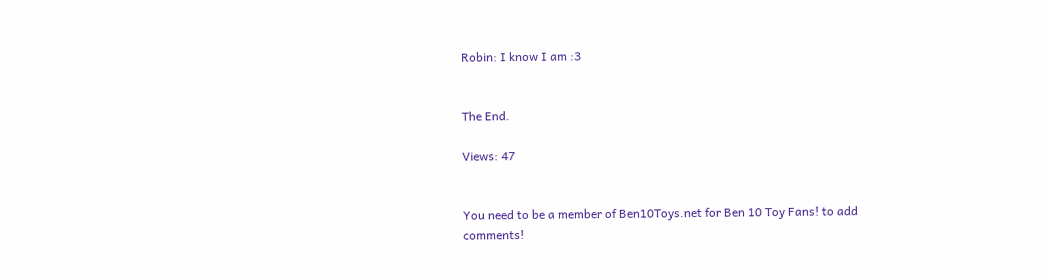Robin: I know I am :3


The End.

Views: 47


You need to be a member of Ben10Toys.net for Ben 10 Toy Fans! to add comments!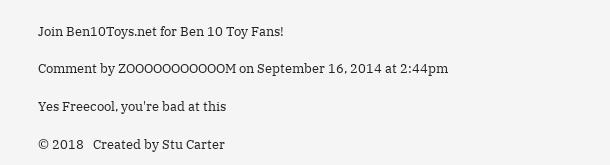Join Ben10Toys.net for Ben 10 Toy Fans!

Comment by ZOOOOOOOOOOOM on September 16, 2014 at 2:44pm

Yes Freecool, you're bad at this

© 2018   Created by Stu Carter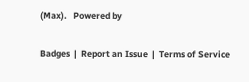(Max).   Powered by

Badges  |  Report an Issue  |  Terms of Service